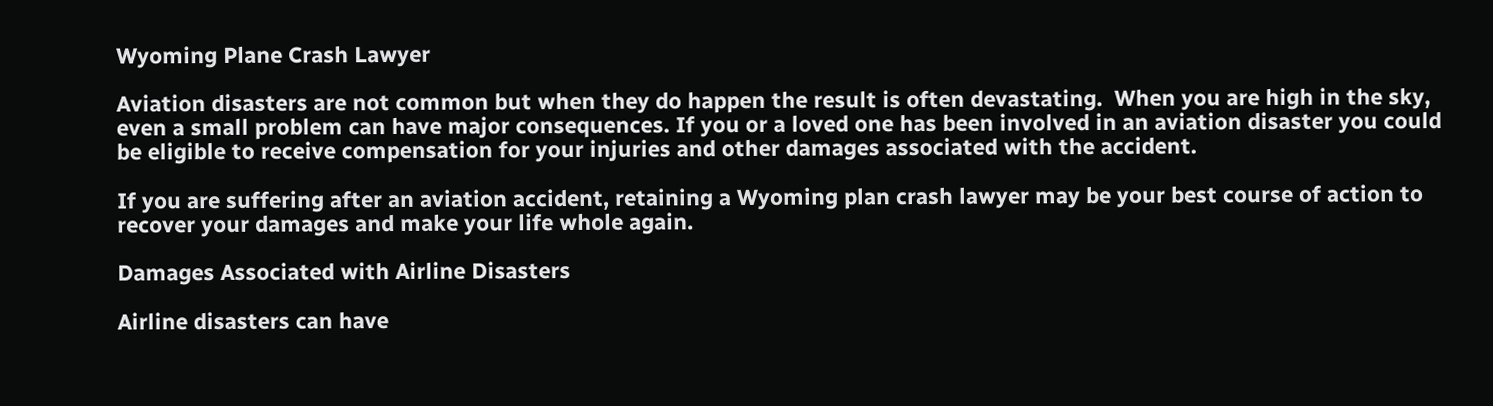Wyoming Plane Crash Lawyer

Aviation disasters are not common but when they do happen the result is often devastating.  When you are high in the sky, even a small problem can have major consequences. If you or a loved one has been involved in an aviation disaster you could be eligible to receive compensation for your injuries and other damages associated with the accident.

If you are suffering after an aviation accident, retaining a Wyoming plan crash lawyer may be your best course of action to recover your damages and make your life whole again.

Damages Associated with Airline Disasters

Airline disasters can have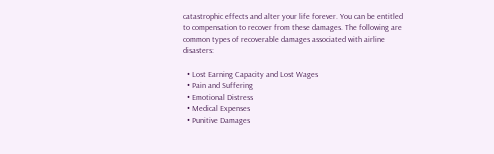catastrophic effects and alter your life forever. You can be entitled to compensation to recover from these damages. The following are common types of recoverable damages associated with airline disasters:

  • Lost Earning Capacity and Lost Wages
  • Pain and Suffering
  • Emotional Distress
  • Medical Expenses
  • Punitive Damages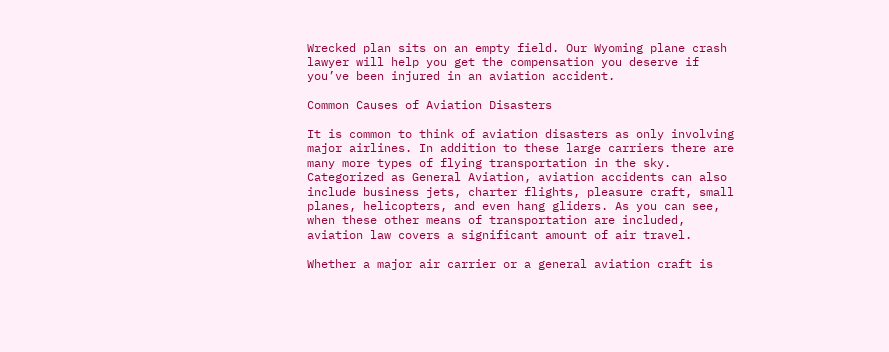Wrecked plan sits on an empty field. Our Wyoming plane crash lawyer will help you get the compensation you deserve if you’ve been injured in an aviation accident.

Common Causes of Aviation Disasters

It is common to think of aviation disasters as only involving major airlines. In addition to these large carriers there are many more types of flying transportation in the sky. Categorized as General Aviation, aviation accidents can also include business jets, charter flights, pleasure craft, small planes, helicopters, and even hang gliders. As you can see, when these other means of transportation are included, aviation law covers a significant amount of air travel.

Whether a major air carrier or a general aviation craft is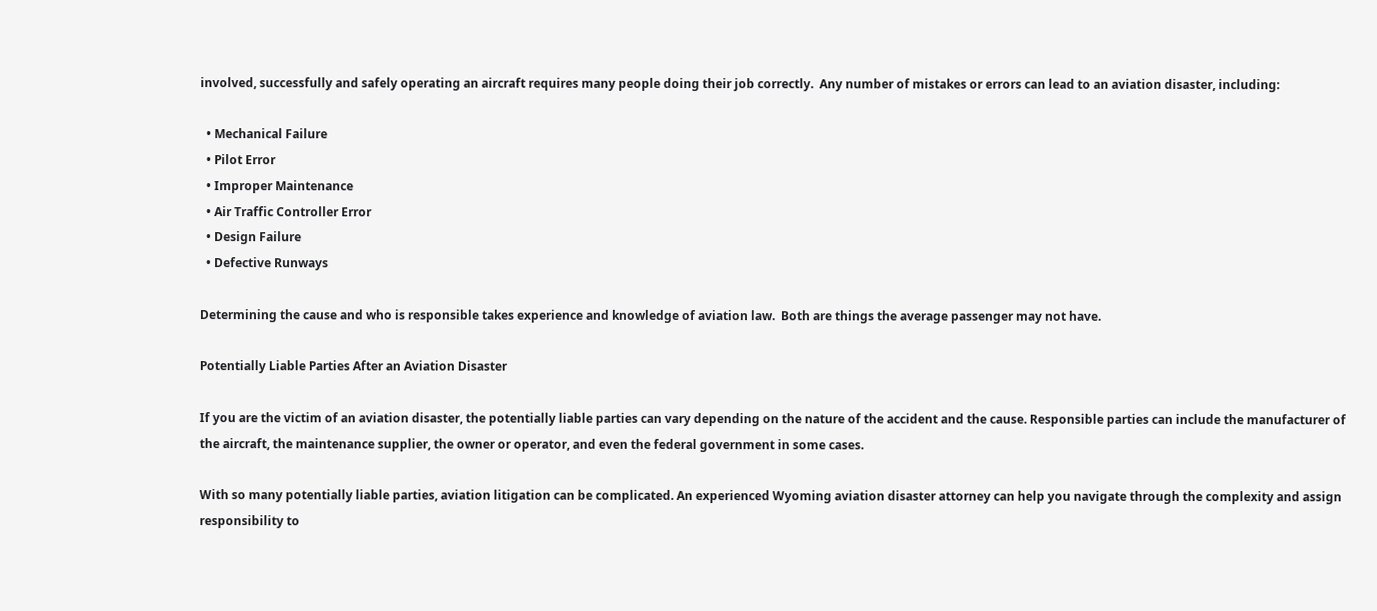involved, successfully and safely operating an aircraft requires many people doing their job correctly.  Any number of mistakes or errors can lead to an aviation disaster, including:

  • Mechanical Failure
  • Pilot Error
  • Improper Maintenance
  • Air Traffic Controller Error
  • Design Failure
  • Defective Runways

Determining the cause and who is responsible takes experience and knowledge of aviation law.  Both are things the average passenger may not have.

Potentially Liable Parties After an Aviation Disaster

If you are the victim of an aviation disaster, the potentially liable parties can vary depending on the nature of the accident and the cause. Responsible parties can include the manufacturer of the aircraft, the maintenance supplier, the owner or operator, and even the federal government in some cases.

With so many potentially liable parties, aviation litigation can be complicated. An experienced Wyoming aviation disaster attorney can help you navigate through the complexity and assign responsibility to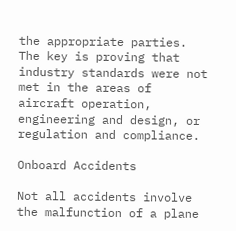the appropriate parties. The key is proving that industry standards were not met in the areas of aircraft operation, engineering and design, or regulation and compliance.

Onboard Accidents

Not all accidents involve the malfunction of a plane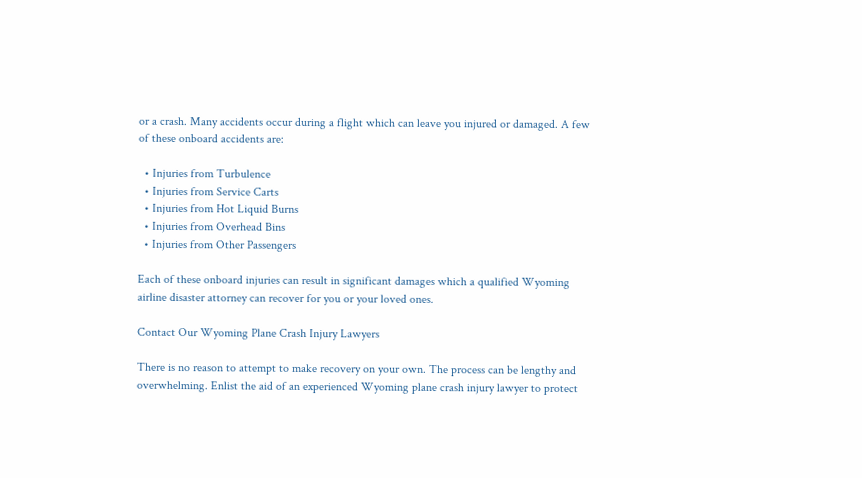or a crash. Many accidents occur during a flight which can leave you injured or damaged. A few of these onboard accidents are:

  • Injuries from Turbulence
  • Injuries from Service Carts
  • Injuries from Hot Liquid Burns
  • Injuries from Overhead Bins
  • Injuries from Other Passengers

Each of these onboard injuries can result in significant damages which a qualified Wyoming airline disaster attorney can recover for you or your loved ones.

Contact Our Wyoming Plane Crash Injury Lawyers

There is no reason to attempt to make recovery on your own. The process can be lengthy and overwhelming. Enlist the aid of an experienced Wyoming plane crash injury lawyer to protect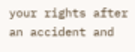your rights after an accident and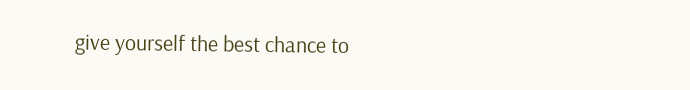give yourself the best chance to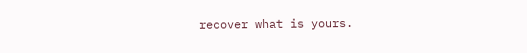recover what is yours.